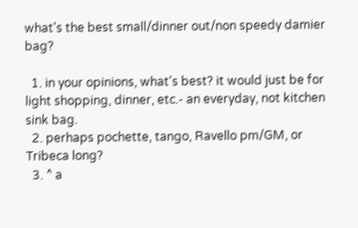what's the best small/dinner out/non speedy damier bag?

  1. in your opinions, what's best? it would just be for light shopping, dinner, etc.- an everyday, not kitchen sink bag.
  2. perhaps pochette, tango, Ravello pm/GM, or Tribeca long?
  3. ^ a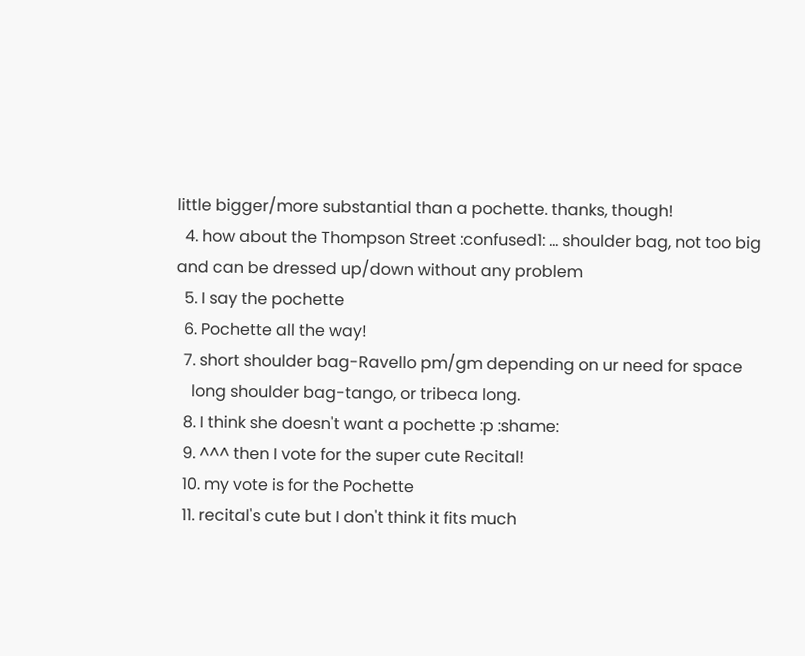little bigger/more substantial than a pochette. thanks, though!
  4. how about the Thompson Street :confused1: ... shoulder bag, not too big and can be dressed up/down without any problem
  5. I say the pochette
  6. Pochette all the way!
  7. short shoulder bag-Ravello pm/gm depending on ur need for space
    long shoulder bag-tango, or tribeca long.
  8. I think she doesn't want a pochette :p :shame:
  9. ^^^ then I vote for the super cute Recital!
  10. my vote is for the Pochette
  11. recital's cute but I don't think it fits much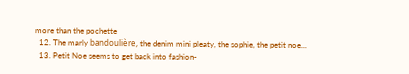more than the pochette
  12. The marly bandoulière, the denim mini pleaty, the sophie, the petit noe...
  13. Petit Noe seems to get back into fashion-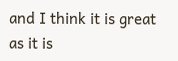and I think it is great as it is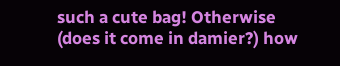such a cute bag! Otherwise (does it come in damier?) how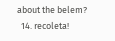about the belem?
  14. recoleta!